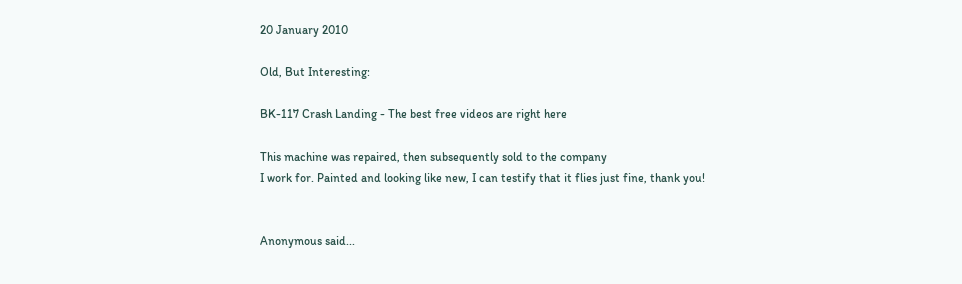20 January 2010

Old, But Interesting:

BK-117 Crash Landing - The best free videos are right here

This machine was repaired, then subsequently sold to the company
I work for. Painted and looking like new, I can testify that it flies just fine, thank you!


Anonymous said...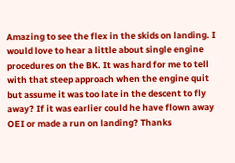Amazing to see the flex in the skids on landing. I would love to hear a little about single engine procedures on the BK. It was hard for me to tell with that steep approach when the engine quit but assume it was too late in the descent to fly away? If it was earlier could he have flown away OEI or made a run on landing? Thanks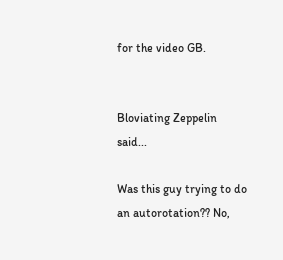for the video GB.


Bloviating Zeppelin said...

Was this guy trying to do an autorotation?? No,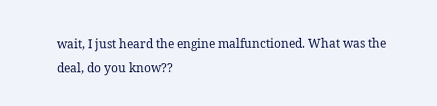wait, I just heard the engine malfunctioned. What was the deal, do you know??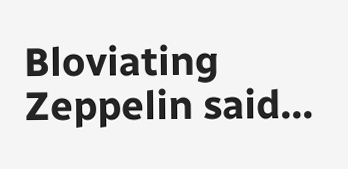Bloviating Zeppelin said...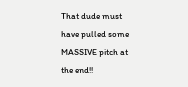That dude must have pulled some MASSIVE pitch at the end!!